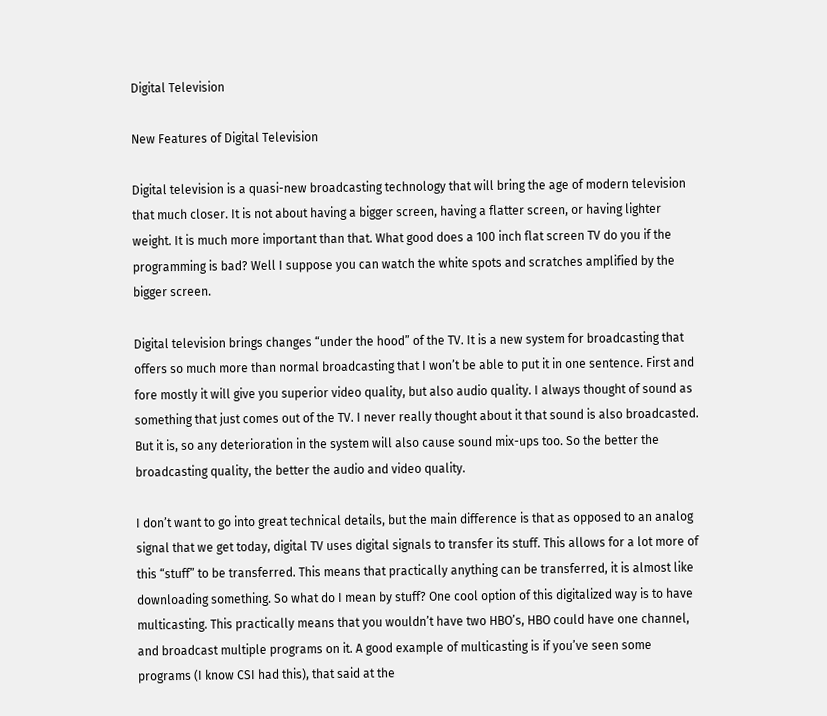Digital Television

New Features of Digital Television

Digital television is a quasi-new broadcasting technology that will bring the age of modern television that much closer. It is not about having a bigger screen, having a flatter screen, or having lighter weight. It is much more important than that. What good does a 100 inch flat screen TV do you if the programming is bad? Well I suppose you can watch the white spots and scratches amplified by the bigger screen.

Digital television brings changes “under the hood” of the TV. It is a new system for broadcasting that offers so much more than normal broadcasting that I won’t be able to put it in one sentence. First and fore mostly it will give you superior video quality, but also audio quality. I always thought of sound as something that just comes out of the TV. I never really thought about it that sound is also broadcasted. But it is, so any deterioration in the system will also cause sound mix-ups too. So the better the broadcasting quality, the better the audio and video quality.

I don’t want to go into great technical details, but the main difference is that as opposed to an analog signal that we get today, digital TV uses digital signals to transfer its stuff. This allows for a lot more of this “stuff” to be transferred. This means that practically anything can be transferred, it is almost like downloading something. So what do I mean by stuff? One cool option of this digitalized way is to have multicasting. This practically means that you wouldn’t have two HBO’s, HBO could have one channel, and broadcast multiple programs on it. A good example of multicasting is if you’ve seen some programs (I know CSI had this), that said at the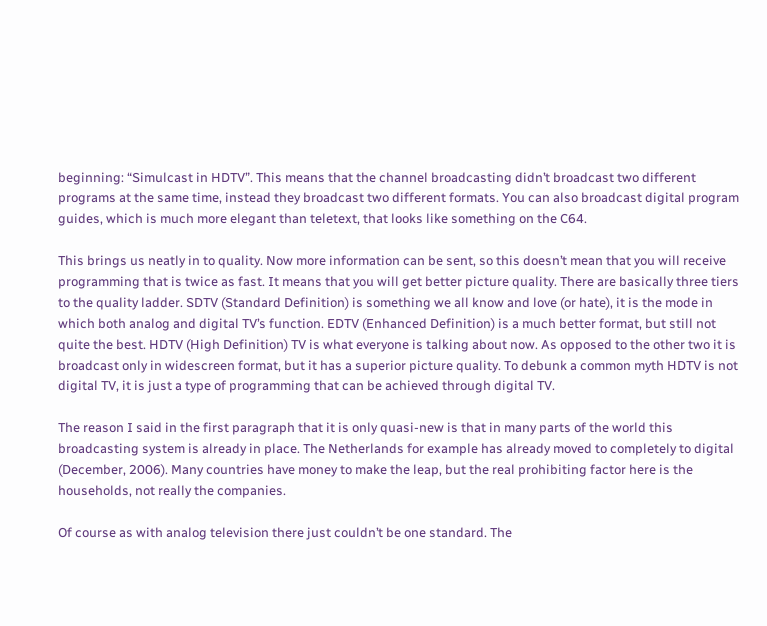beginning: “Simulcast in HDTV”. This means that the channel broadcasting didn’t broadcast two different programs at the same time, instead they broadcast two different formats. You can also broadcast digital program guides, which is much more elegant than teletext, that looks like something on the C64.

This brings us neatly in to quality. Now more information can be sent, so this doesn’t mean that you will receive programming that is twice as fast. It means that you will get better picture quality. There are basically three tiers to the quality ladder. SDTV (Standard Definition) is something we all know and love (or hate), it is the mode in which both analog and digital TV’s function. EDTV (Enhanced Definition) is a much better format, but still not quite the best. HDTV (High Definition) TV is what everyone is talking about now. As opposed to the other two it is broadcast only in widescreen format, but it has a superior picture quality. To debunk a common myth HDTV is not digital TV, it is just a type of programming that can be achieved through digital TV.

The reason I said in the first paragraph that it is only quasi-new is that in many parts of the world this broadcasting system is already in place. The Netherlands for example has already moved to completely to digital (December, 2006). Many countries have money to make the leap, but the real prohibiting factor here is the households, not really the companies.

Of course as with analog television there just couldn’t be one standard. The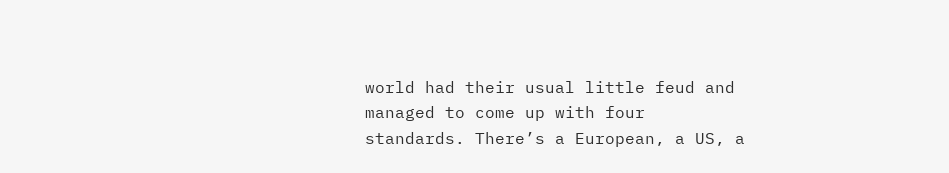world had their usual little feud and managed to come up with four standards. There’s a European, a US, a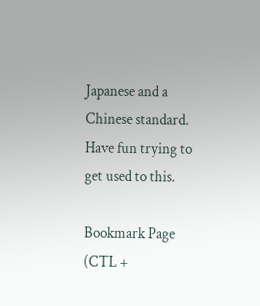Japanese and a Chinese standard. Have fun trying to get used to this.

Bookmark Page (CTL +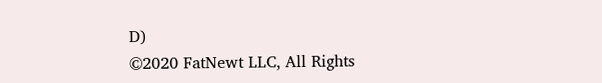D)
©2020 FatNewt LLC, All Rights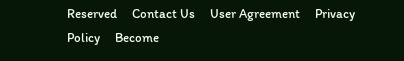Reserved     Contact Us     User Agreement     Privacy Policy     Become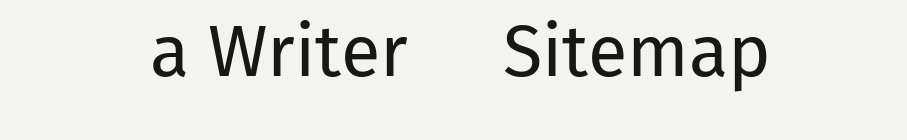a Writer     Sitemap